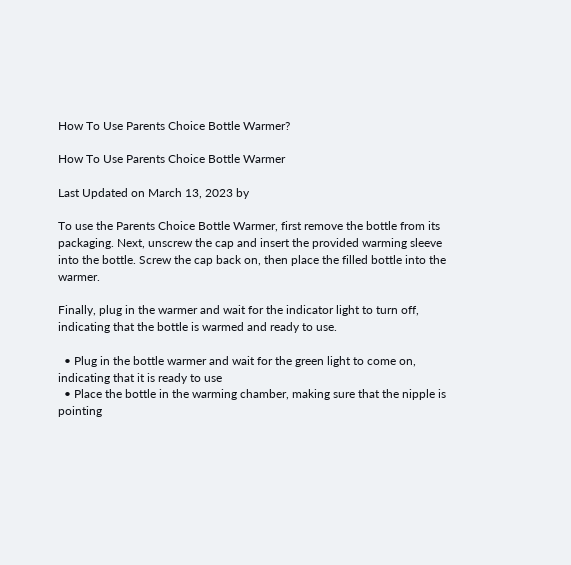How To Use Parents Choice Bottle Warmer?

How To Use Parents Choice Bottle Warmer

Last Updated on March 13, 2023 by

To use the Parents Choice Bottle Warmer, first remove the bottle from its packaging. Next, unscrew the cap and insert the provided warming sleeve into the bottle. Screw the cap back on, then place the filled bottle into the warmer.

Finally, plug in the warmer and wait for the indicator light to turn off, indicating that the bottle is warmed and ready to use.

  • Plug in the bottle warmer and wait for the green light to come on, indicating that it is ready to use
  • Place the bottle in the warming chamber, making sure that the nipple is pointing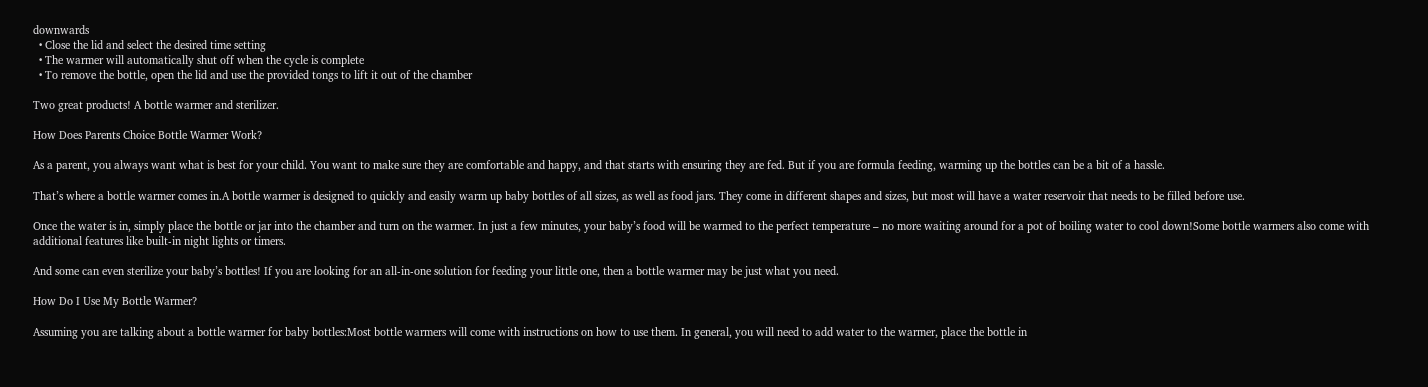downwards
  • Close the lid and select the desired time setting
  • The warmer will automatically shut off when the cycle is complete
  • To remove the bottle, open the lid and use the provided tongs to lift it out of the chamber

Two great products! A bottle warmer and sterilizer.

How Does Parents Choice Bottle Warmer Work?

As a parent, you always want what is best for your child. You want to make sure they are comfortable and happy, and that starts with ensuring they are fed. But if you are formula feeding, warming up the bottles can be a bit of a hassle.

That’s where a bottle warmer comes in.A bottle warmer is designed to quickly and easily warm up baby bottles of all sizes, as well as food jars. They come in different shapes and sizes, but most will have a water reservoir that needs to be filled before use.

Once the water is in, simply place the bottle or jar into the chamber and turn on the warmer. In just a few minutes, your baby’s food will be warmed to the perfect temperature – no more waiting around for a pot of boiling water to cool down!Some bottle warmers also come with additional features like built-in night lights or timers.

And some can even sterilize your baby’s bottles! If you are looking for an all-in-one solution for feeding your little one, then a bottle warmer may be just what you need.

How Do I Use My Bottle Warmer?

Assuming you are talking about a bottle warmer for baby bottles:Most bottle warmers will come with instructions on how to use them. In general, you will need to add water to the warmer, place the bottle in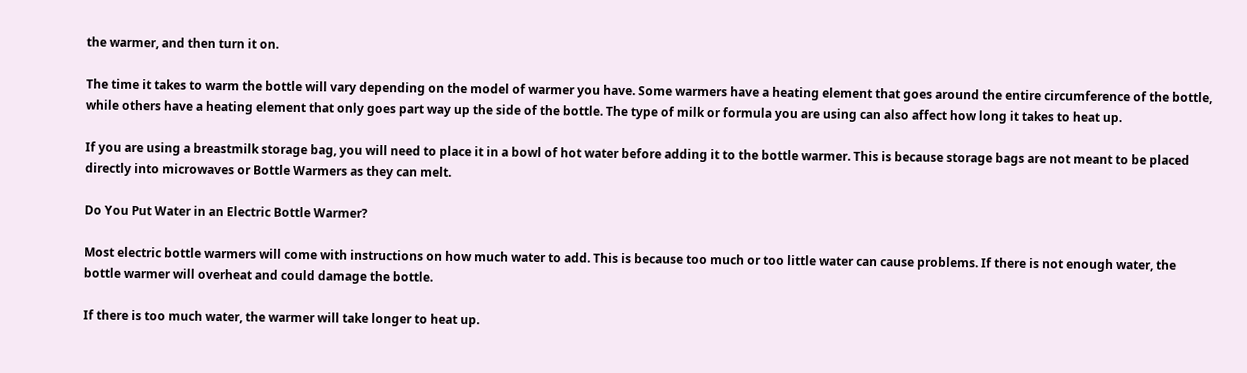the warmer, and then turn it on.

The time it takes to warm the bottle will vary depending on the model of warmer you have. Some warmers have a heating element that goes around the entire circumference of the bottle, while others have a heating element that only goes part way up the side of the bottle. The type of milk or formula you are using can also affect how long it takes to heat up.

If you are using a breastmilk storage bag, you will need to place it in a bowl of hot water before adding it to the bottle warmer. This is because storage bags are not meant to be placed directly into microwaves or Bottle Warmers as they can melt.

Do You Put Water in an Electric Bottle Warmer?

Most electric bottle warmers will come with instructions on how much water to add. This is because too much or too little water can cause problems. If there is not enough water, the bottle warmer will overheat and could damage the bottle.

If there is too much water, the warmer will take longer to heat up.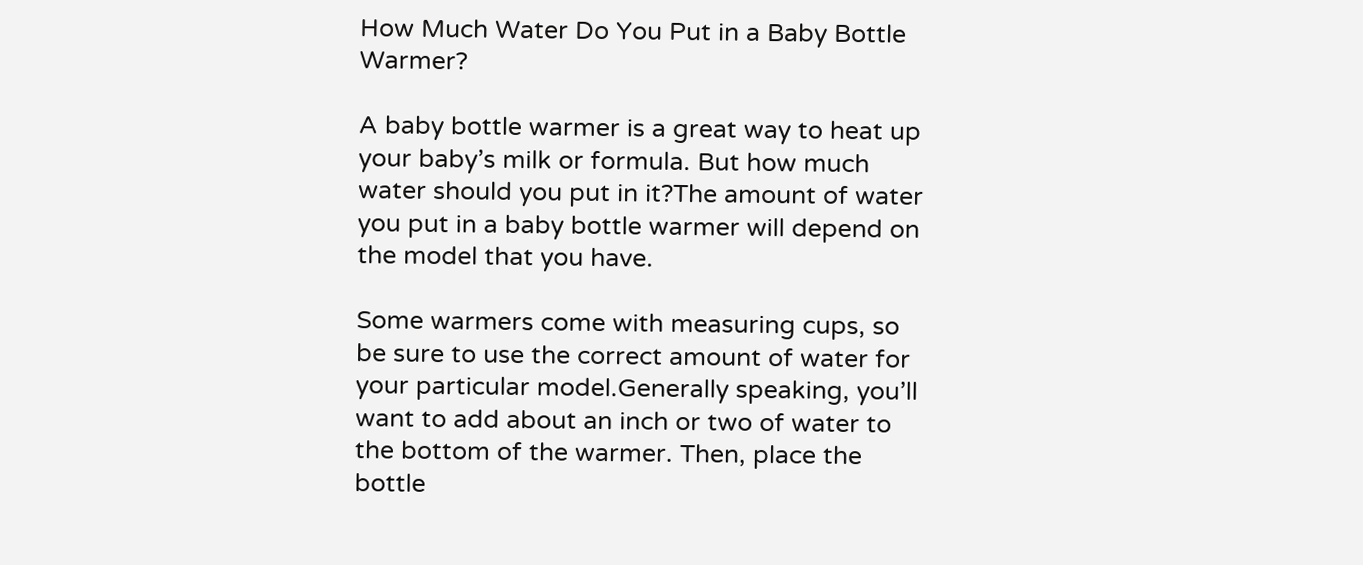How Much Water Do You Put in a Baby Bottle Warmer?

A baby bottle warmer is a great way to heat up your baby’s milk or formula. But how much water should you put in it?The amount of water you put in a baby bottle warmer will depend on the model that you have.

Some warmers come with measuring cups, so be sure to use the correct amount of water for your particular model.Generally speaking, you’ll want to add about an inch or two of water to the bottom of the warmer. Then, place the bottle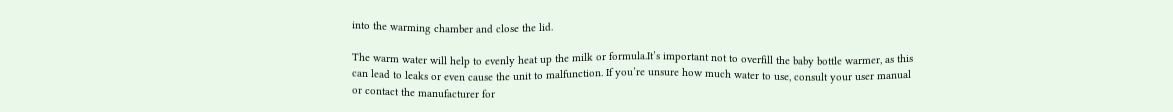into the warming chamber and close the lid.

The warm water will help to evenly heat up the milk or formula.It’s important not to overfill the baby bottle warmer, as this can lead to leaks or even cause the unit to malfunction. If you’re unsure how much water to use, consult your user manual or contact the manufacturer for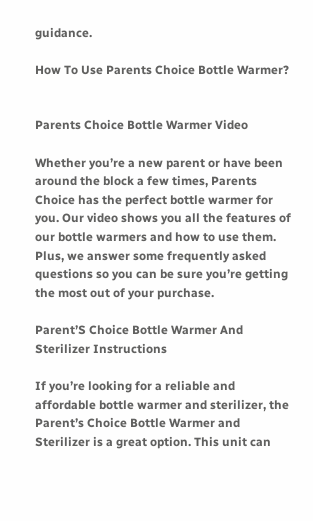guidance.

How To Use Parents Choice Bottle Warmer?


Parents Choice Bottle Warmer Video

Whether you’re a new parent or have been around the block a few times, Parents Choice has the perfect bottle warmer for you. Our video shows you all the features of our bottle warmers and how to use them. Plus, we answer some frequently asked questions so you can be sure you’re getting the most out of your purchase.

Parent’S Choice Bottle Warmer And Sterilizer Instructions

If you’re looking for a reliable and affordable bottle warmer and sterilizer, the Parent’s Choice Bottle Warmer and Sterilizer is a great option. This unit can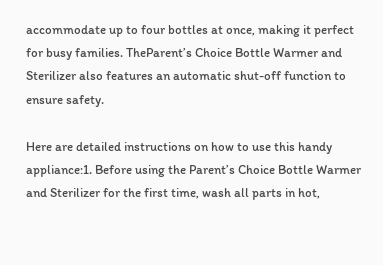accommodate up to four bottles at once, making it perfect for busy families. TheParent’s Choice Bottle Warmer and Sterilizer also features an automatic shut-off function to ensure safety.

Here are detailed instructions on how to use this handy appliance:1. Before using the Parent’s Choice Bottle Warmer and Sterilizer for the first time, wash all parts in hot,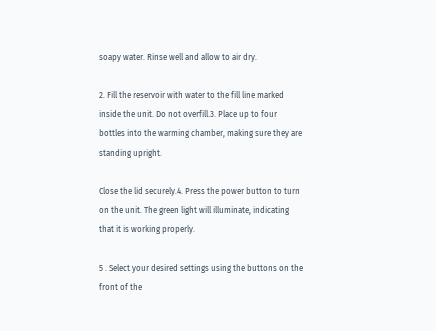soapy water. Rinse well and allow to air dry.

2. Fill the reservoir with water to the fill line marked inside the unit. Do not overfill.3. Place up to four bottles into the warming chamber, making sure they are standing upright.

Close the lid securely.4. Press the power button to turn on the unit. The green light will illuminate, indicating that it is working properly.

5 . Select your desired settings using the buttons on the front of the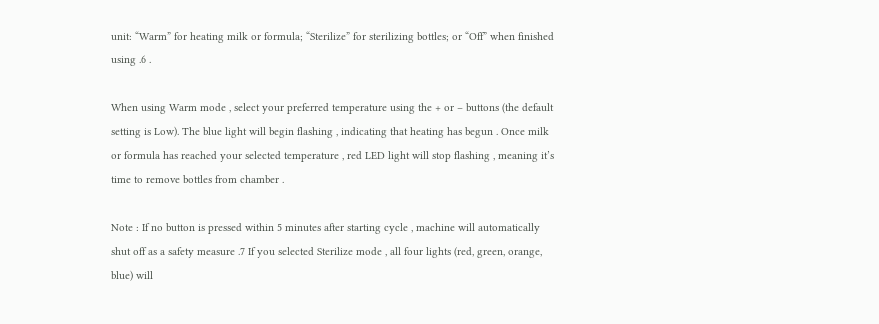unit: “Warm” for heating milk or formula; “Sterilize” for sterilizing bottles; or “Off” when finished using .6 .

When using Warm mode , select your preferred temperature using the + or – buttons (the default setting is Low). The blue light will begin flashing , indicating that heating has begun . Once milk or formula has reached your selected temperature , red LED light will stop flashing , meaning it’s time to remove bottles from chamber .

Note : If no button is pressed within 5 minutes after starting cycle , machine will automatically shut off as a safety measure .7 If you selected Sterilize mode , all four lights (red, green, orange, blue) will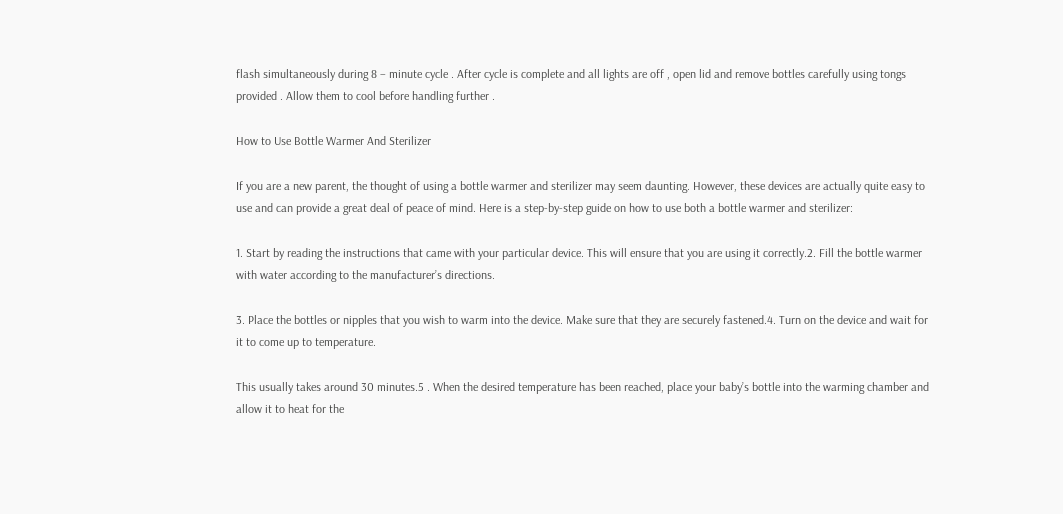flash simultaneously during 8 – minute cycle . After cycle is complete and all lights are off , open lid and remove bottles carefully using tongs provided . Allow them to cool before handling further .

How to Use Bottle Warmer And Sterilizer

If you are a new parent, the thought of using a bottle warmer and sterilizer may seem daunting. However, these devices are actually quite easy to use and can provide a great deal of peace of mind. Here is a step-by-step guide on how to use both a bottle warmer and sterilizer:

1. Start by reading the instructions that came with your particular device. This will ensure that you are using it correctly.2. Fill the bottle warmer with water according to the manufacturer’s directions.

3. Place the bottles or nipples that you wish to warm into the device. Make sure that they are securely fastened.4. Turn on the device and wait for it to come up to temperature.

This usually takes around 30 minutes.5 . When the desired temperature has been reached, place your baby’s bottle into the warming chamber and allow it to heat for the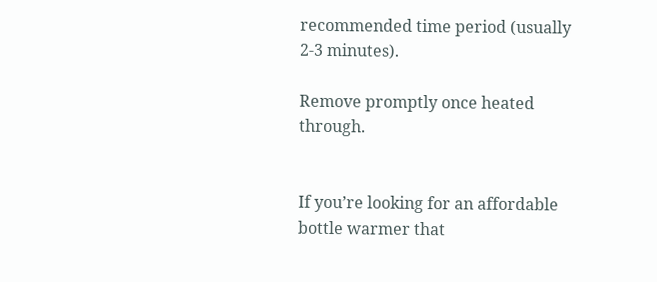recommended time period (usually 2-3 minutes).

Remove promptly once heated through.


If you’re looking for an affordable bottle warmer that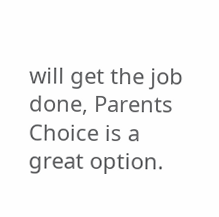will get the job done, Parents Choice is a great option.